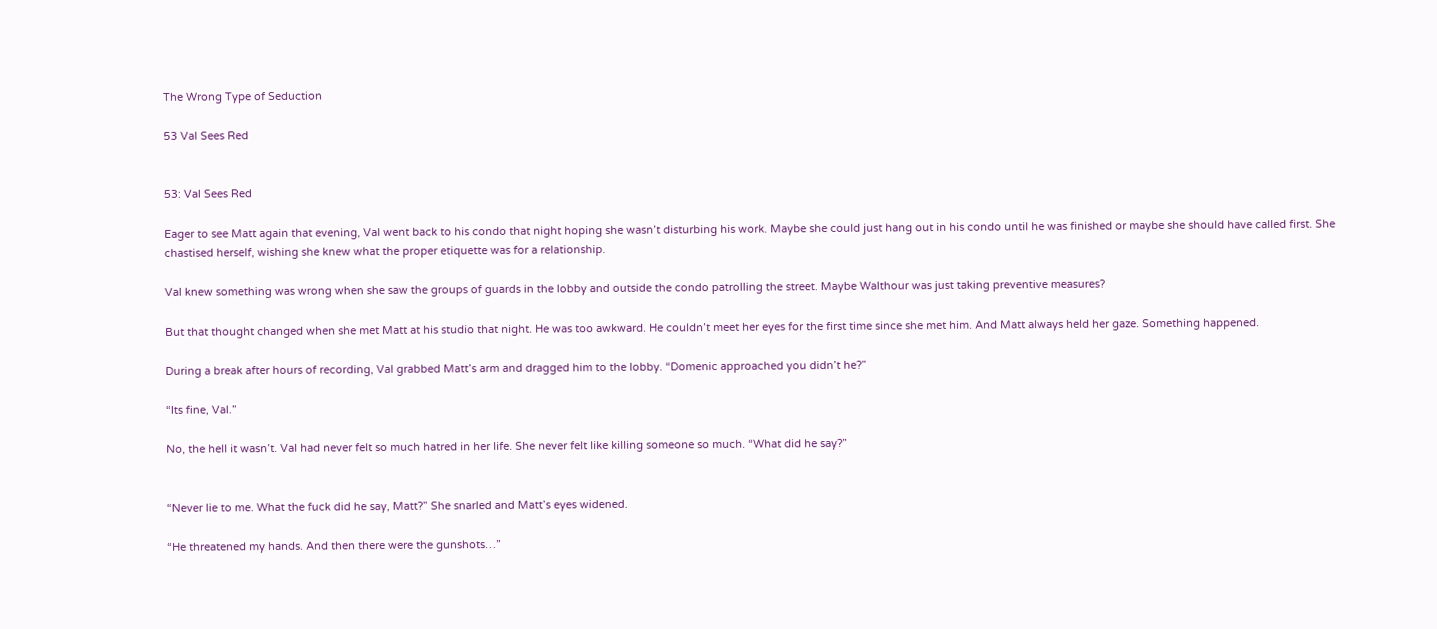The Wrong Type of Seduction

53 Val Sees Red


53: Val Sees Red

Eager to see Matt again that evening, Val went back to his condo that night hoping she wasn’t disturbing his work. Maybe she could just hang out in his condo until he was finished or maybe she should have called first. She chastised herself, wishing she knew what the proper etiquette was for a relationship.

Val knew something was wrong when she saw the groups of guards in the lobby and outside the condo patrolling the street. Maybe Walthour was just taking preventive measures?

But that thought changed when she met Matt at his studio that night. He was too awkward. He couldn’t meet her eyes for the first time since she met him. And Matt always held her gaze. Something happened.

During a break after hours of recording, Val grabbed Matt’s arm and dragged him to the lobby. “Domenic approached you didn’t he?”

“Its fine, Val.”

No, the hell it wasn’t. Val had never felt so much hatred in her life. She never felt like killing someone so much. “What did he say?”


“Never lie to me. What the fuck did he say, Matt?” She snarled and Matt’s eyes widened.

“He threatened my hands. And then there were the gunshots…”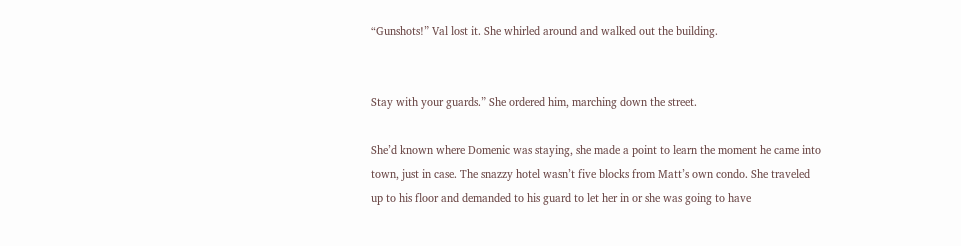“Gunshots!” Val lost it. She whirled around and walked out the building.


Stay with your guards.” She ordered him, marching down the street.

She’d known where Domenic was staying, she made a point to learn the moment he came into town, just in case. The snazzy hotel wasn’t five blocks from Matt’s own condo. She traveled up to his floor and demanded to his guard to let her in or she was going to have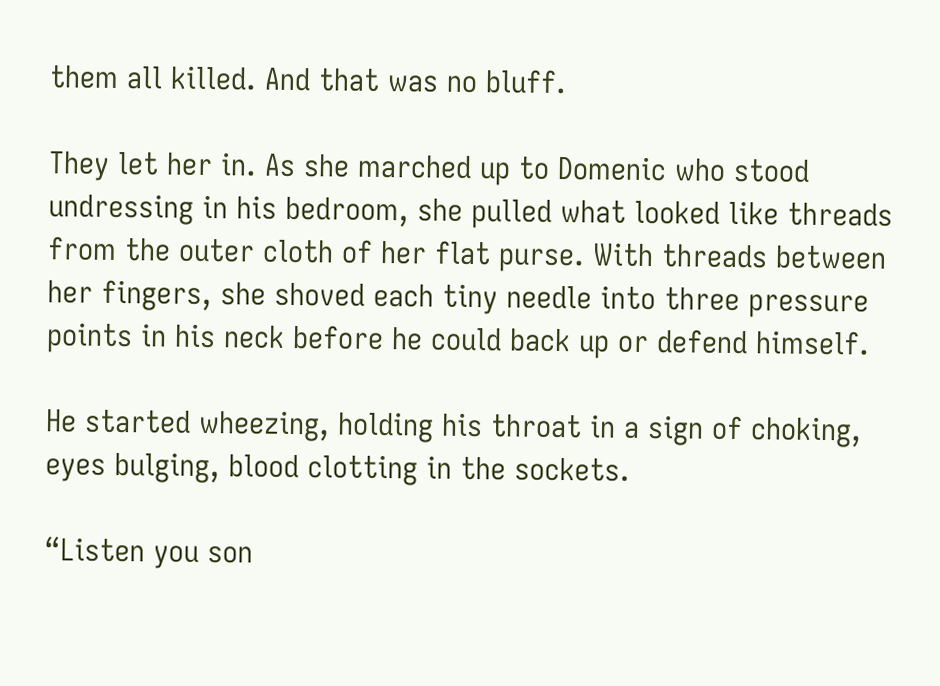them all killed. And that was no bluff.

They let her in. As she marched up to Domenic who stood undressing in his bedroom, she pulled what looked like threads from the outer cloth of her flat purse. With threads between her fingers, she shoved each tiny needle into three pressure points in his neck before he could back up or defend himself.

He started wheezing, holding his throat in a sign of choking, eyes bulging, blood clotting in the sockets.

“Listen you son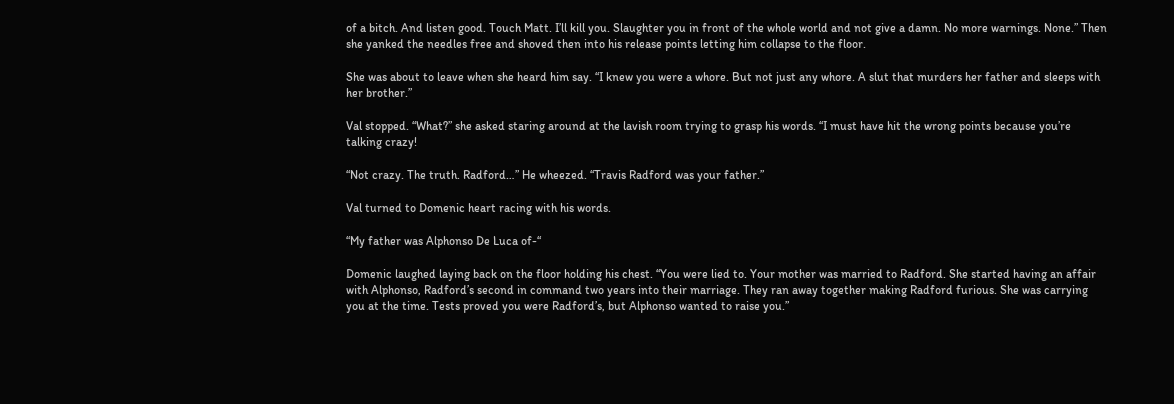of a bitch. And listen good. Touch Matt. I’ll kill you. Slaughter you in front of the whole world and not give a damn. No more warnings. None.” Then she yanked the needles free and shoved then into his release points letting him collapse to the floor.

She was about to leave when she heard him say. “I knew you were a whore. But not just any whore. A slut that murders her father and sleeps with her brother.”

Val stopped. “What?” she asked staring around at the lavish room trying to grasp his words. “I must have hit the wrong points because you’re talking crazy!

“Not crazy. The truth. Radford…” He wheezed. “Travis Radford was your father.”

Val turned to Domenic heart racing with his words.

“My father was Alphonso De Luca of-“

Domenic laughed laying back on the floor holding his chest. “You were lied to. Your mother was married to Radford. She started having an affair with Alphonso, Radford’s second in command two years into their marriage. They ran away together making Radford furious. She was carrying you at the time. Tests proved you were Radford’s, but Alphonso wanted to raise you.”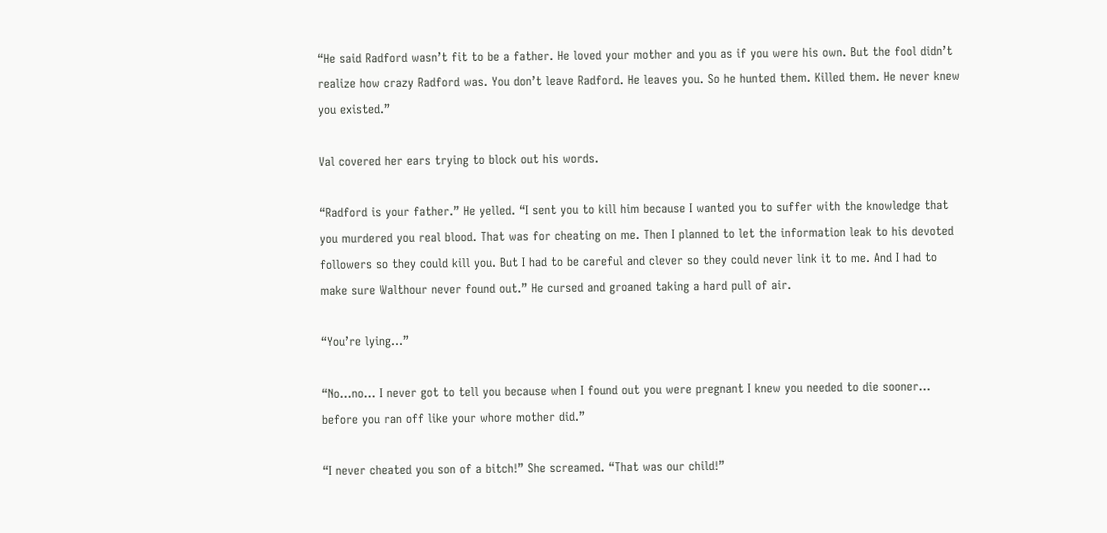“He said Radford wasn’t fit to be a father. He loved your mother and you as if you were his own. But the fool didn’t realize how crazy Radford was. You don’t leave Radford. He leaves you. So he hunted them. Killed them. He never knew you existed.”

Val covered her ears trying to block out his words.

“Radford is your father.” He yelled. “I sent you to kill him because I wanted you to suffer with the knowledge that you murdered you real blood. That was for cheating on me. Then I planned to let the information leak to his devoted followers so they could kill you. But I had to be careful and clever so they could never link it to me. And I had to make sure Walthour never found out.” He cursed and groaned taking a hard pull of air.

“You’re lying…”

“No…no… I never got to tell you because when I found out you were pregnant I knew you needed to die sooner… before you ran off like your whore mother did.”

“I never cheated you son of a bitch!” She screamed. “That was our child!”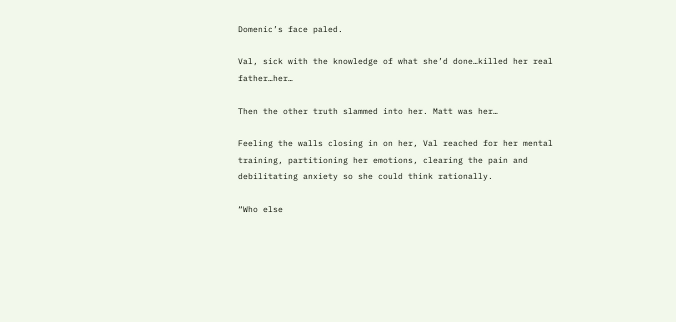Domenic’s face paled.

Val, sick with the knowledge of what she’d done…killed her real father…her…

Then the other truth slammed into her. Matt was her…

Feeling the walls closing in on her, Val reached for her mental training, partitioning her emotions, clearing the pain and debilitating anxiety so she could think rationally.

“Who else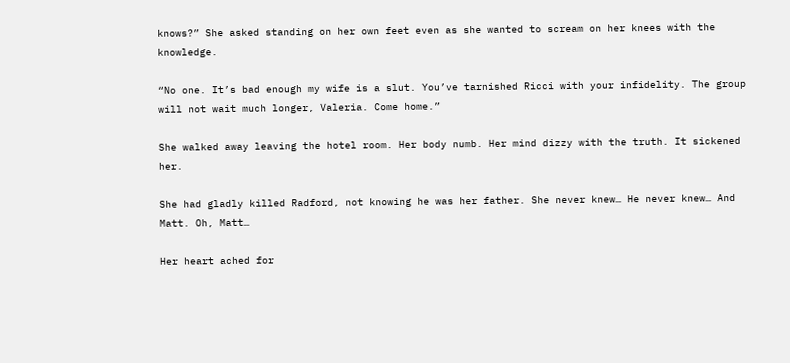knows?” She asked standing on her own feet even as she wanted to scream on her knees with the knowledge.

“No one. It’s bad enough my wife is a slut. You’ve tarnished Ricci with your infidelity. The group will not wait much longer, Valeria. Come home.”

She walked away leaving the hotel room. Her body numb. Her mind dizzy with the truth. It sickened her.

She had gladly killed Radford, not knowing he was her father. She never knew… He never knew… And Matt. Oh, Matt…

Her heart ached for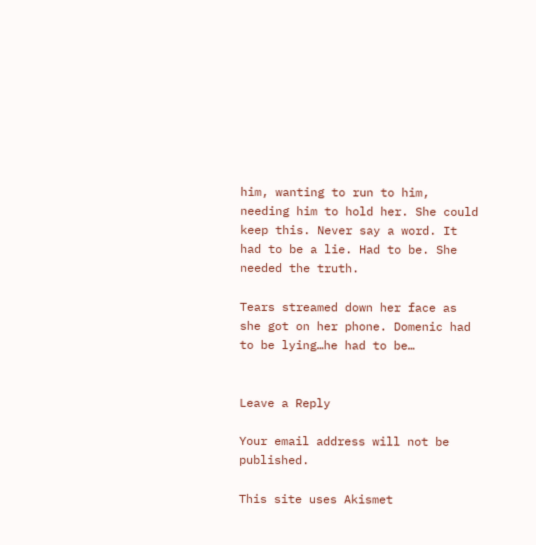him, wanting to run to him, needing him to hold her. She could keep this. Never say a word. It had to be a lie. Had to be. She needed the truth.

Tears streamed down her face as she got on her phone. Domenic had to be lying…he had to be…


Leave a Reply

Your email address will not be published.

This site uses Akismet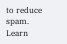to reduce spam. Learn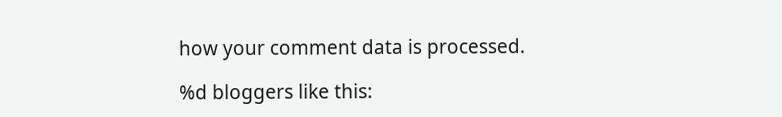how your comment data is processed.

%d bloggers like this: